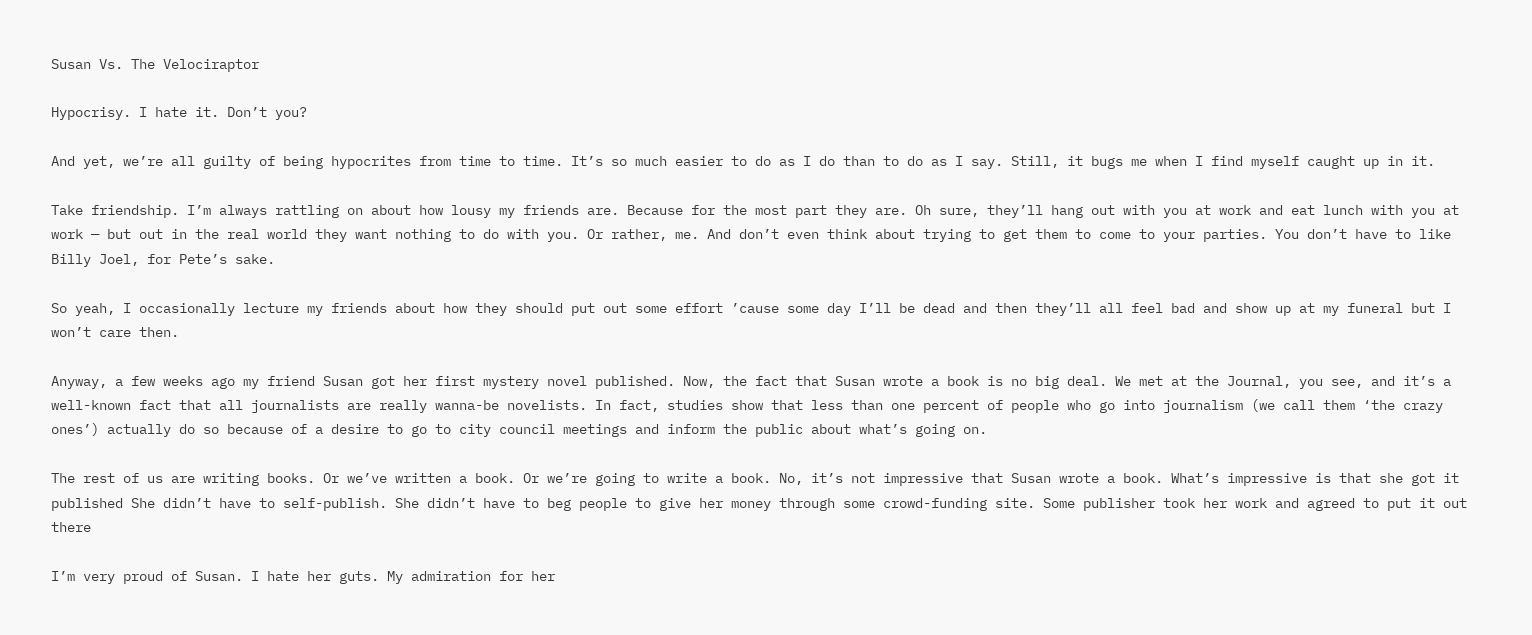Susan Vs. The Velociraptor

Hypocrisy. I hate it. Don’t you?

And yet, we’re all guilty of being hypocrites from time to time. It’s so much easier to do as I do than to do as I say. Still, it bugs me when I find myself caught up in it.

Take friendship. I’m always rattling on about how lousy my friends are. Because for the most part they are. Oh sure, they’ll hang out with you at work and eat lunch with you at work — but out in the real world they want nothing to do with you. Or rather, me. And don’t even think about trying to get them to come to your parties. You don’t have to like Billy Joel, for Pete’s sake.

So yeah, I occasionally lecture my friends about how they should put out some effort ’cause some day I’ll be dead and then they’ll all feel bad and show up at my funeral but I won’t care then.

Anyway, a few weeks ago my friend Susan got her first mystery novel published. Now, the fact that Susan wrote a book is no big deal. We met at the Journal, you see, and it’s a well-known fact that all journalists are really wanna-be novelists. In fact, studies show that less than one percent of people who go into journalism (we call them ‘the crazy ones’) actually do so because of a desire to go to city council meetings and inform the public about what’s going on.

The rest of us are writing books. Or we’ve written a book. Or we’re going to write a book. No, it’s not impressive that Susan wrote a book. What’s impressive is that she got it published She didn’t have to self-publish. She didn’t have to beg people to give her money through some crowd-funding site. Some publisher took her work and agreed to put it out there

I’m very proud of Susan. I hate her guts. My admiration for her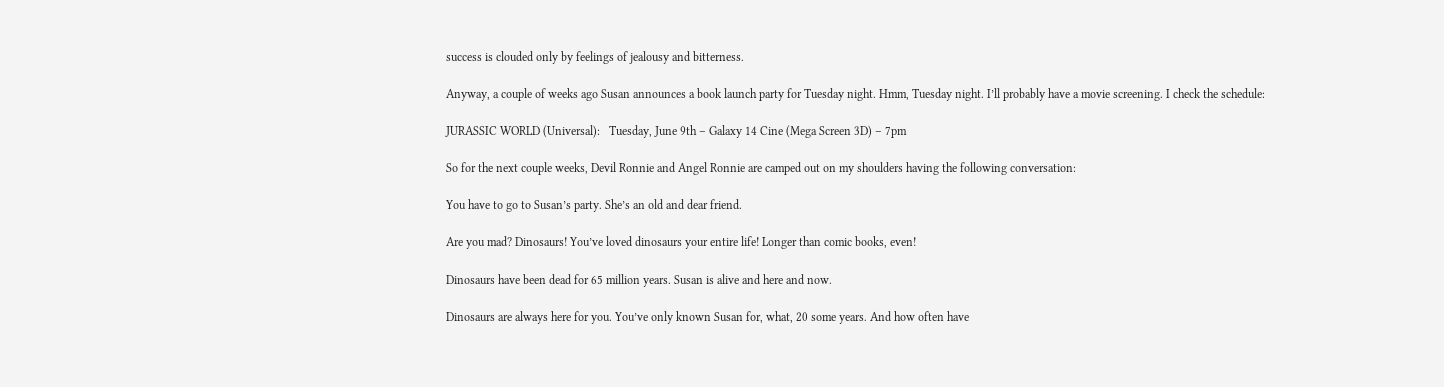success is clouded only by feelings of jealousy and bitterness.

Anyway, a couple of weeks ago Susan announces a book launch party for Tuesday night. Hmm, Tuesday night. I’ll probably have a movie screening. I check the schedule:

JURASSIC WORLD (Universal):   Tuesday, June 9th – Galaxy 14 Cine (Mega Screen 3D) – 7pm

So for the next couple weeks, Devil Ronnie and Angel Ronnie are camped out on my shoulders having the following conversation:

You have to go to Susan’s party. She’s an old and dear friend.

Are you mad? Dinosaurs! You’ve loved dinosaurs your entire life! Longer than comic books, even!

Dinosaurs have been dead for 65 million years. Susan is alive and here and now.

Dinosaurs are always here for you. You’ve only known Susan for, what, 20 some years. And how often have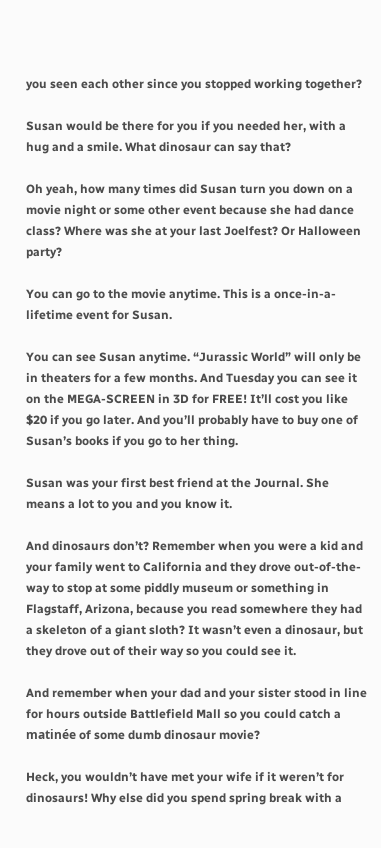you seen each other since you stopped working together?

Susan would be there for you if you needed her, with a hug and a smile. What dinosaur can say that?

Oh yeah, how many times did Susan turn you down on a movie night or some other event because she had dance class? Where was she at your last Joelfest? Or Halloween party?

You can go to the movie anytime. This is a once-in-a-lifetime event for Susan.

You can see Susan anytime. “Jurassic World” will only be in theaters for a few months. And Tuesday you can see it on the MEGA-SCREEN in 3D for FREE! It’ll cost you like $20 if you go later. And you’ll probably have to buy one of Susan’s books if you go to her thing.

Susan was your first best friend at the Journal. She means a lot to you and you know it.

And dinosaurs don’t? Remember when you were a kid and your family went to California and they drove out-of-the-way to stop at some piddly museum or something in Flagstaff, Arizona, because you read somewhere they had a skeleton of a giant sloth? It wasn’t even a dinosaur, but they drove out of their way so you could see it.

And remember when your dad and your sister stood in line for hours outside Battlefield Mall so you could catch a matinée of some dumb dinosaur movie?

Heck, you wouldn’t have met your wife if it weren’t for dinosaurs! Why else did you spend spring break with a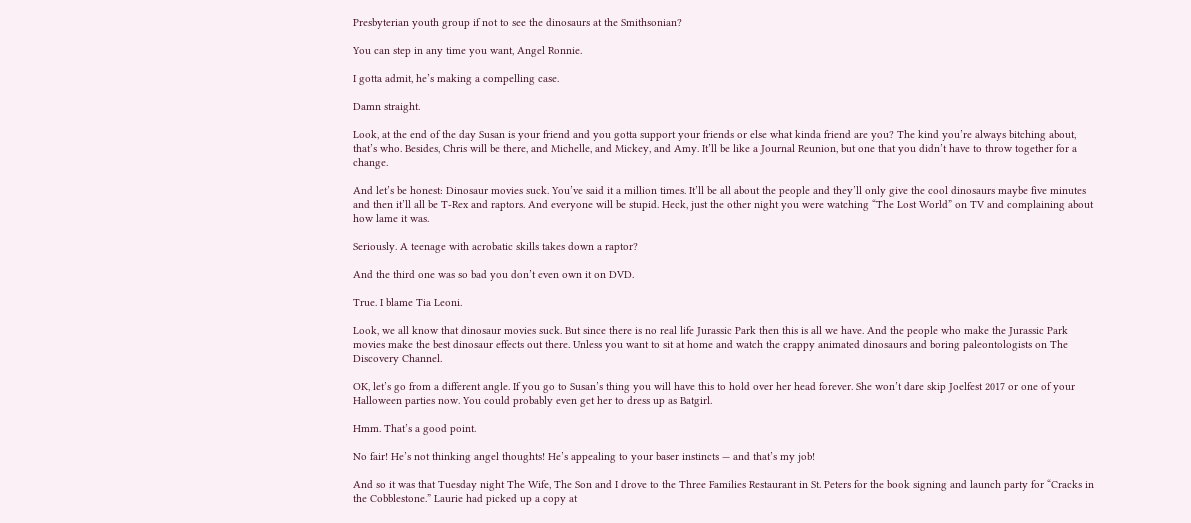Presbyterian youth group if not to see the dinosaurs at the Smithsonian?

You can step in any time you want, Angel Ronnie.

I gotta admit, he’s making a compelling case.

Damn straight.

Look, at the end of the day Susan is your friend and you gotta support your friends or else what kinda friend are you? The kind you’re always bitching about, that’s who. Besides, Chris will be there, and Michelle, and Mickey, and Amy. It’ll be like a Journal Reunion, but one that you didn’t have to throw together for a change.

And let’s be honest: Dinosaur movies suck. You’ve said it a million times. It’ll be all about the people and they’ll only give the cool dinosaurs maybe five minutes and then it’ll all be T-Rex and raptors. And everyone will be stupid. Heck, just the other night you were watching “The Lost World” on TV and complaining about how lame it was.

Seriously. A teenage with acrobatic skills takes down a raptor?

And the third one was so bad you don’t even own it on DVD.

True. I blame Tia Leoni.

Look, we all know that dinosaur movies suck. But since there is no real life Jurassic Park then this is all we have. And the people who make the Jurassic Park movies make the best dinosaur effects out there. Unless you want to sit at home and watch the crappy animated dinosaurs and boring paleontologists on The Discovery Channel.

OK, let’s go from a different angle. If you go to Susan’s thing you will have this to hold over her head forever. She won’t dare skip Joelfest 2017 or one of your Halloween parties now. You could probably even get her to dress up as Batgirl.

Hmm. That’s a good point.

No fair! He’s not thinking angel thoughts! He’s appealing to your baser instincts — and that’s my job!

And so it was that Tuesday night The Wife, The Son and I drove to the Three Families Restaurant in St. Peters for the book signing and launch party for “Cracks in the Cobblestone.” Laurie had picked up a copy at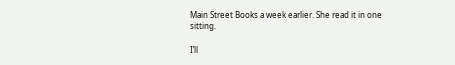Main Street Books a week earlier. She read it in one sitting.

I’ll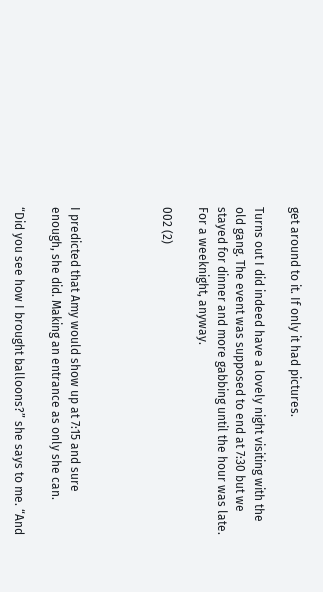get around to it. If only it had pictures.

Turns out I did indeed have a lovely night visiting with the old gang. The event was supposed to end at 7:30 but we stayed for dinner and more gabbing until the hour was late. For a weeknight, anyway.

002 (2)




I predicted that Amy would show up at 7:15 and sure enough, she did. Making an entrance as only she can.

“Did you see how I brought balloons?” she says to me. “And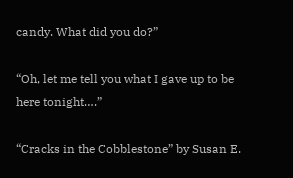candy. What did you do?”

“Oh, let me tell you what I gave up to be here tonight….”

“Cracks in the Cobblestone” by Susan E.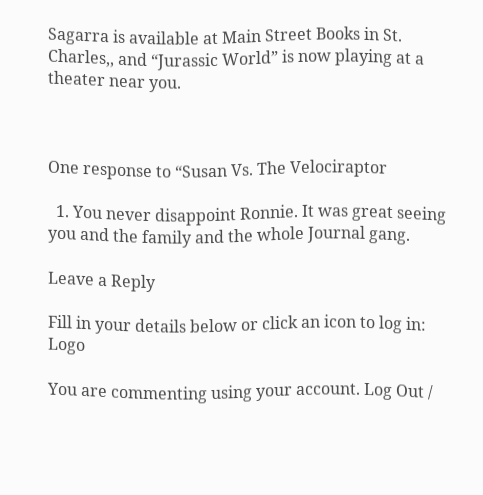Sagarra is available at Main Street Books in St. Charles,, and “Jurassic World” is now playing at a theater near you.



One response to “Susan Vs. The Velociraptor

  1. You never disappoint Ronnie. It was great seeing you and the family and the whole Journal gang.

Leave a Reply

Fill in your details below or click an icon to log in: Logo

You are commenting using your account. Log Out /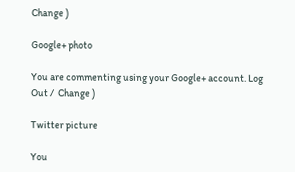Change )

Google+ photo

You are commenting using your Google+ account. Log Out /  Change )

Twitter picture

You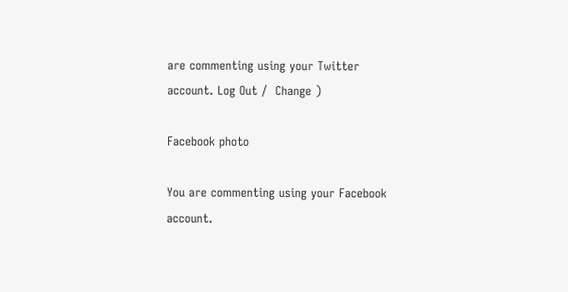are commenting using your Twitter account. Log Out /  Change )

Facebook photo

You are commenting using your Facebook account.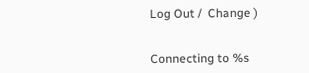Log Out /  Change )


Connecting to %s